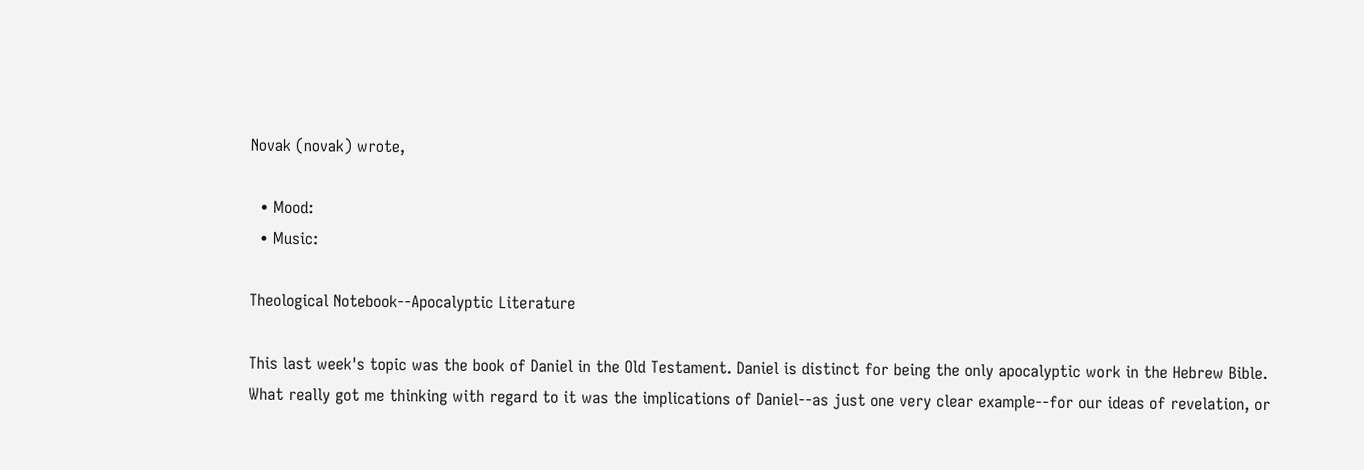Novak (novak) wrote,

  • Mood:
  • Music:

Theological Notebook--Apocalyptic Literature

This last week's topic was the book of Daniel in the Old Testament. Daniel is distinct for being the only apocalyptic work in the Hebrew Bible. What really got me thinking with regard to it was the implications of Daniel--as just one very clear example--for our ideas of revelation, or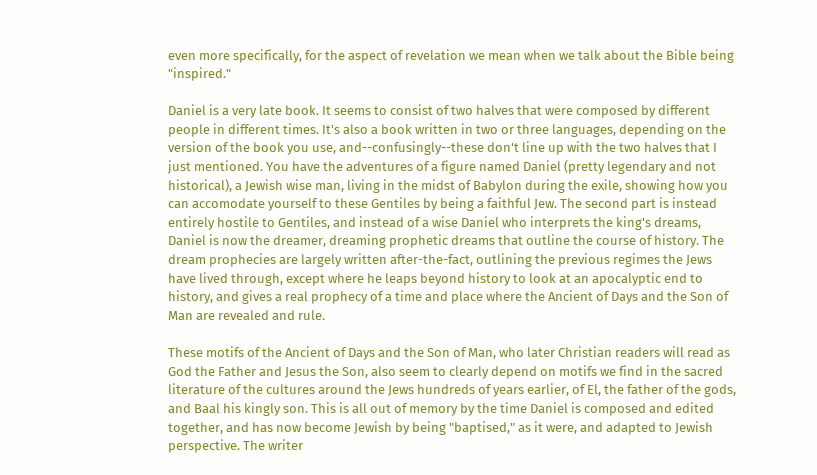even more specifically, for the aspect of revelation we mean when we talk about the Bible being "inspired."

Daniel is a very late book. It seems to consist of two halves that were composed by different people in different times. It's also a book written in two or three languages, depending on the version of the book you use, and--confusingly--these don't line up with the two halves that I just mentioned. You have the adventures of a figure named Daniel (pretty legendary and not historical), a Jewish wise man, living in the midst of Babylon during the exile, showing how you can accomodate yourself to these Gentiles by being a faithful Jew. The second part is instead entirely hostile to Gentiles, and instead of a wise Daniel who interprets the king's dreams, Daniel is now the dreamer, dreaming prophetic dreams that outline the course of history. The dream prophecies are largely written after-the-fact, outlining the previous regimes the Jews have lived through, except where he leaps beyond history to look at an apocalyptic end to history, and gives a real prophecy of a time and place where the Ancient of Days and the Son of Man are revealed and rule.

These motifs of the Ancient of Days and the Son of Man, who later Christian readers will read as God the Father and Jesus the Son, also seem to clearly depend on motifs we find in the sacred literature of the cultures around the Jews hundreds of years earlier, of El, the father of the gods, and Baal his kingly son. This is all out of memory by the time Daniel is composed and edited together, and has now become Jewish by being "baptised," as it were, and adapted to Jewish perspective. The writer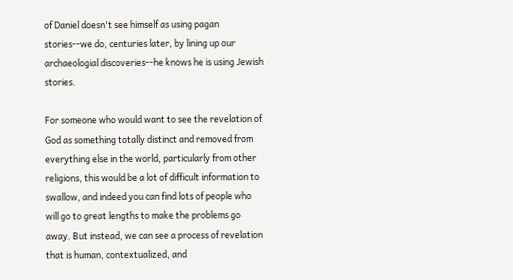of Daniel doesn't see himself as using pagan stories--we do, centuries later, by lining up our archaeologial discoveries--he knows he is using Jewish stories.

For someone who would want to see the revelation of God as something totally distinct and removed from everything else in the world, particularly from other religions, this would be a lot of difficult information to swallow, and indeed you can find lots of people who will go to great lengths to make the problems go away. But instead, we can see a process of revelation that is human, contextualized, and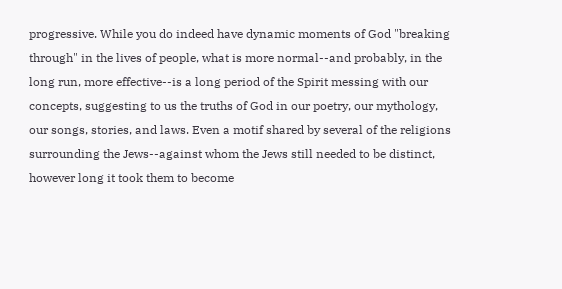progressive. While you do indeed have dynamic moments of God "breaking through" in the lives of people, what is more normal--and probably, in the long run, more effective--is a long period of the Spirit messing with our concepts, suggesting to us the truths of God in our poetry, our mythology, our songs, stories, and laws. Even a motif shared by several of the religions surrounding the Jews--against whom the Jews still needed to be distinct, however long it took them to become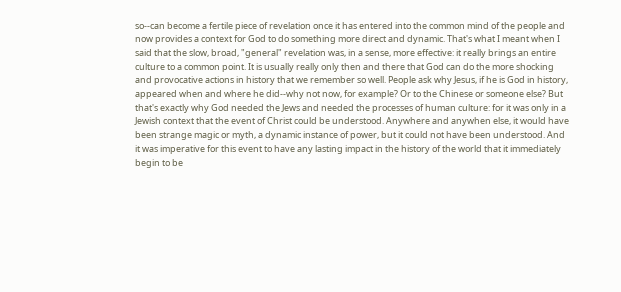so--can become a fertile piece of revelation once it has entered into the common mind of the people and now provides a context for God to do something more direct and dynamic. That's what I meant when I said that the slow, broad, "general" revelation was, in a sense, more effective: it really brings an entire culture to a common point. It is usually really only then and there that God can do the more shocking and provocative actions in history that we remember so well. People ask why Jesus, if he is God in history, appeared when and where he did--why not now, for example? Or to the Chinese or someone else? But that's exactly why God needed the Jews and needed the processes of human culture: for it was only in a Jewish context that the event of Christ could be understood. Anywhere and anywhen else, it would have been strange magic or myth, a dynamic instance of power, but it could not have been understood. And it was imperative for this event to have any lasting impact in the history of the world that it immediately begin to be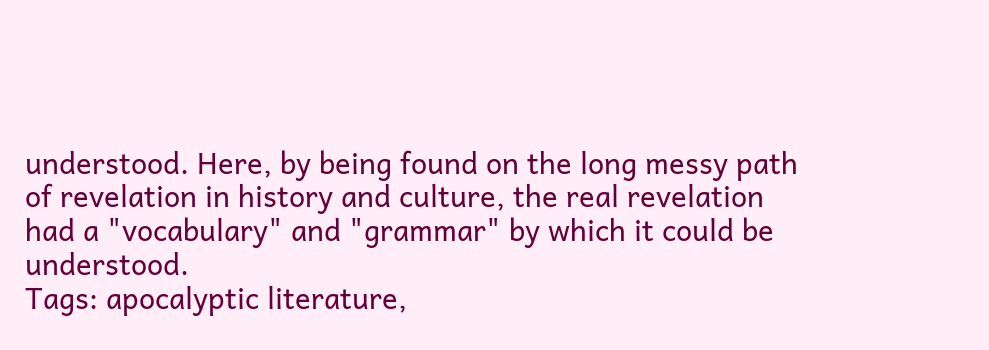understood. Here, by being found on the long messy path of revelation in history and culture, the real revelation had a "vocabulary" and "grammar" by which it could be understood.
Tags: apocalyptic literature,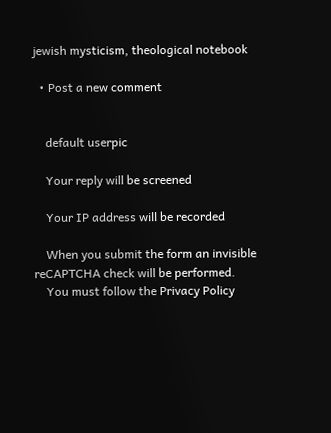jewish mysticism, theological notebook

  • Post a new comment


    default userpic

    Your reply will be screened

    Your IP address will be recorded

    When you submit the form an invisible reCAPTCHA check will be performed.
    You must follow the Privacy Policy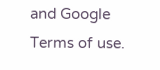and Google Terms of use.